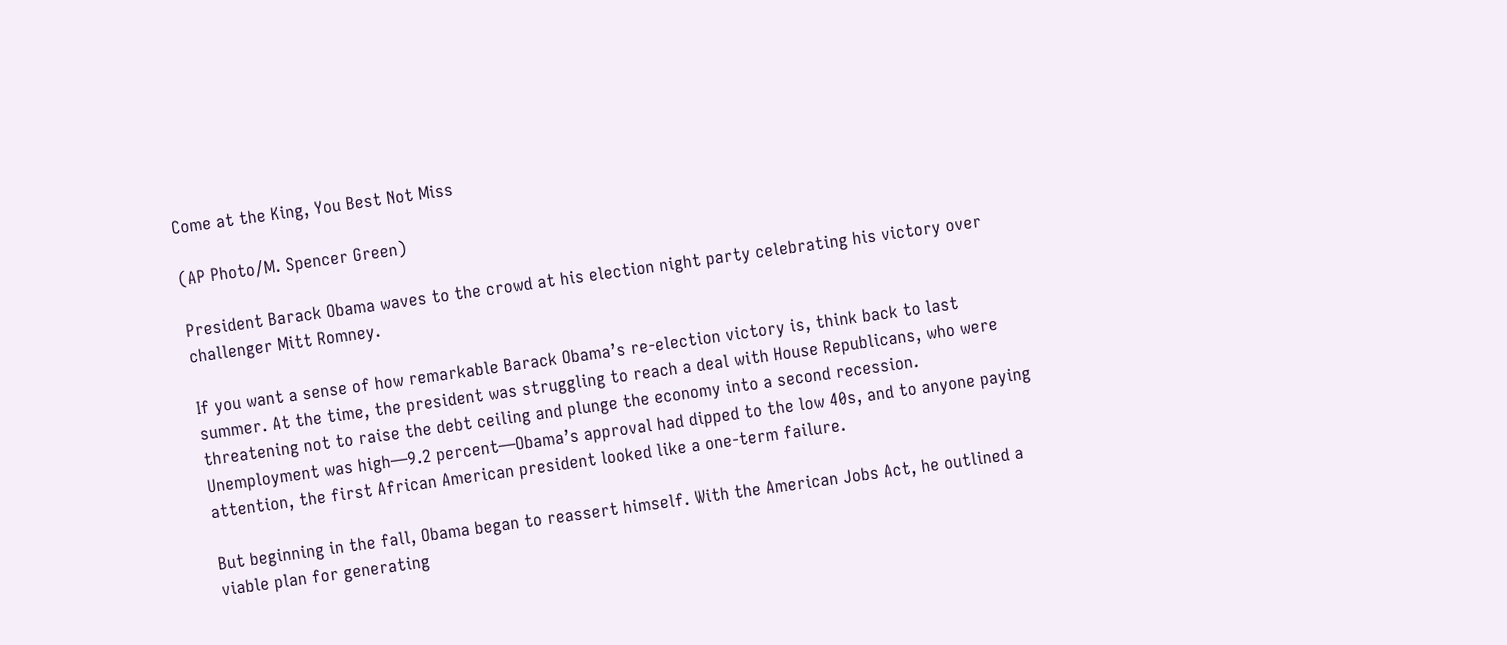Come at the King, You Best Not Miss

(AP Photo/M. Spencer Green)

President Barack Obama waves to the crowd at his election night party celebrating his victory over challenger Mitt Romney.

If you want a sense of how remarkable Barack Obama’s re-election victory is, think back to last summer. At the time, the president was struggling to reach a deal with House Republicans, who were threatening not to raise the debt ceiling and plunge the economy into a second recession. Unemployment was high—9.2 percent—Obama’s approval had dipped to the low 40s, and to anyone paying attention, the first African American president looked like a one-term failure.

But beginning in the fall, Obama began to reassert himself. With the American Jobs Act, he outlined a viable plan for generating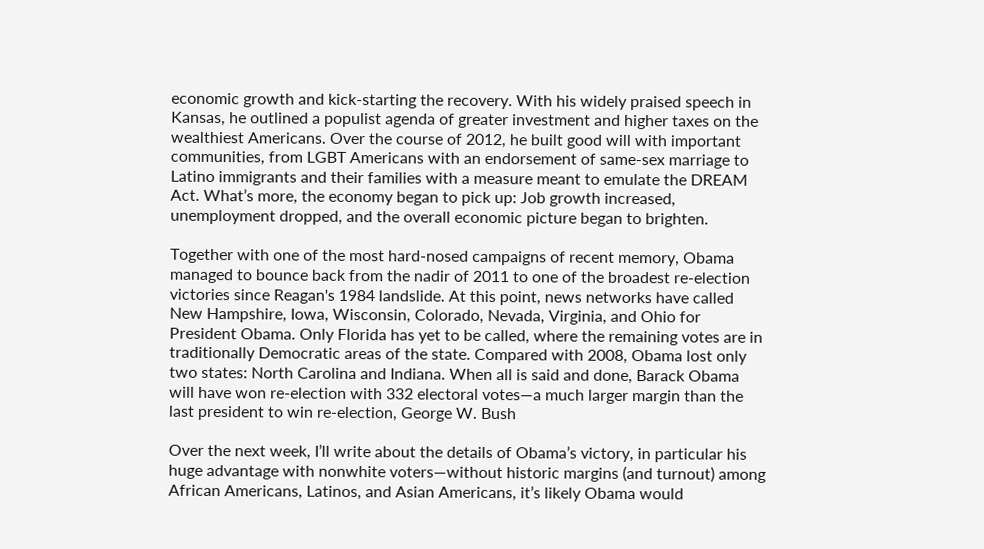economic growth and kick-starting the recovery. With his widely praised speech in Kansas, he outlined a populist agenda of greater investment and higher taxes on the wealthiest Americans. Over the course of 2012, he built good will with important communities, from LGBT Americans with an endorsement of same-sex marriage to Latino immigrants and their families with a measure meant to emulate the DREAM Act. What’s more, the economy began to pick up: Job growth increased, unemployment dropped, and the overall economic picture began to brighten.

Together with one of the most hard-nosed campaigns of recent memory, Obama managed to bounce back from the nadir of 2011 to one of the broadest re-election victories since Reagan's 1984 landslide. At this point, news networks have called New Hampshire, Iowa, Wisconsin, Colorado, Nevada, Virginia, and Ohio for President Obama. Only Florida has yet to be called, where the remaining votes are in traditionally Democratic areas of the state. Compared with 2008, Obama lost only two states: North Carolina and Indiana. When all is said and done, Barack Obama will have won re-election with 332 electoral votes—a much larger margin than the last president to win re-election, George W. Bush

Over the next week, I’ll write about the details of Obama’s victory, in particular his huge advantage with nonwhite voters—without historic margins (and turnout) among African Americans, Latinos, and Asian Americans, it’s likely Obama would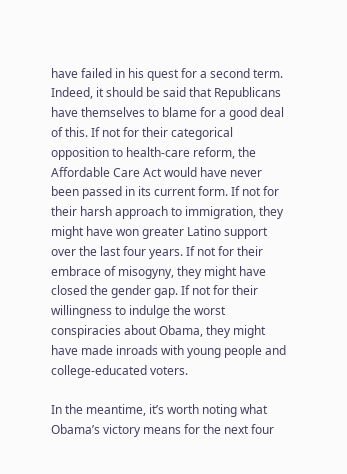have failed in his quest for a second term. Indeed, it should be said that Republicans have themselves to blame for a good deal of this. If not for their categorical opposition to health-care reform, the Affordable Care Act would have never been passed in its current form. If not for their harsh approach to immigration, they might have won greater Latino support over the last four years. If not for their embrace of misogyny, they might have closed the gender gap. If not for their willingness to indulge the worst conspiracies about Obama, they might have made inroads with young people and college-educated voters.

In the meantime, it’s worth noting what Obama’s victory means for the next four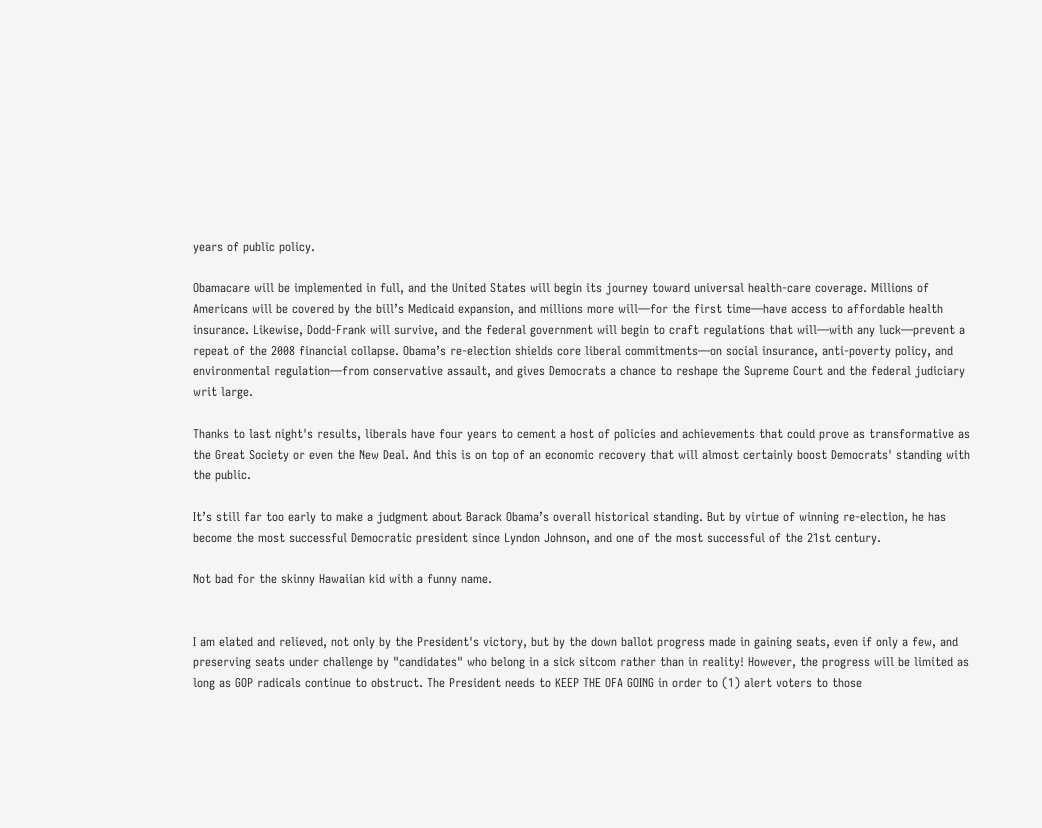years of public policy.

Obamacare will be implemented in full, and the United States will begin its journey toward universal health-care coverage. Millions of Americans will be covered by the bill’s Medicaid expansion, and millions more will—for the first time—have access to affordable health insurance. Likewise, Dodd-Frank will survive, and the federal government will begin to craft regulations that will—with any luck—prevent a repeat of the 2008 financial collapse. Obama’s re-election shields core liberal commitments—on social insurance, anti-poverty policy, and environmental regulation—from conservative assault, and gives Democrats a chance to reshape the Supreme Court and the federal judiciary writ large.

Thanks to last night's results, liberals have four years to cement a host of policies and achievements that could prove as transformative as the Great Society or even the New Deal. And this is on top of an economic recovery that will almost certainly boost Democrats' standing with the public.

It’s still far too early to make a judgment about Barack Obama’s overall historical standing. But by virtue of winning re-election, he has become the most successful Democratic president since Lyndon Johnson, and one of the most successful of the 21st century.

Not bad for the skinny Hawaiian kid with a funny name.


I am elated and relieved, not only by the President's victory, but by the down ballot progress made in gaining seats, even if only a few, and preserving seats under challenge by "candidates" who belong in a sick sitcom rather than in reality! However, the progress will be limited as long as GOP radicals continue to obstruct. The President needs to KEEP THE OFA GOING in order to (1) alert voters to those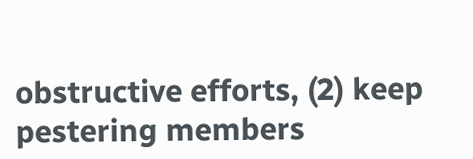obstructive efforts, (2) keep pestering members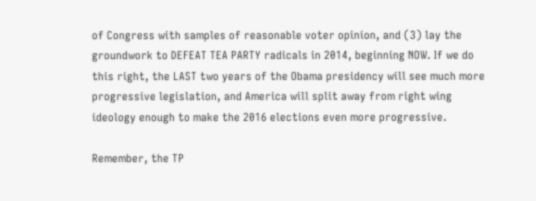of Congress with samples of reasonable voter opinion, and (3) lay the groundwork to DEFEAT TEA PARTY radicals in 2014, beginning NOW. If we do this right, the LAST two years of the Obama presidency will see much more progressive legislation, and America will split away from right wing ideology enough to make the 2016 elections even more progressive.

Remember, the TP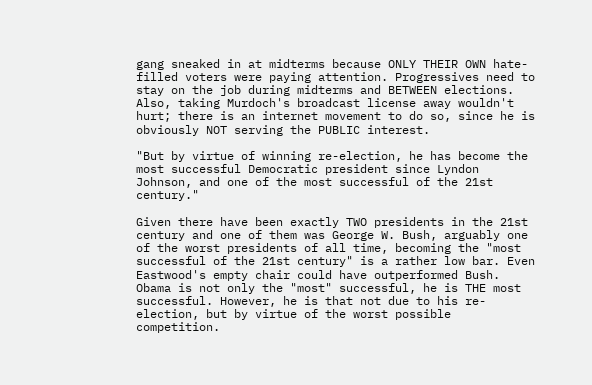gang sneaked in at midterms because ONLY THEIR OWN hate-filled voters were paying attention. Progressives need to stay on the job during midterms and BETWEEN elections. Also, taking Murdoch's broadcast license away wouldn't hurt; there is an internet movement to do so, since he is obviously NOT serving the PUBLIC interest.

"But by virtue of winning re-election, he has become the most successful Democratic president since Lyndon Johnson, and one of the most successful of the 21st century."

Given there have been exactly TWO presidents in the 21st century and one of them was George W. Bush, arguably one of the worst presidents of all time, becoming the "most successful of the 21st century" is a rather low bar. Even Eastwood's empty chair could have outperformed Bush. Obama is not only the "most" successful, he is THE most successful. However, he is that not due to his re-election, but by virtue of the worst possible competition.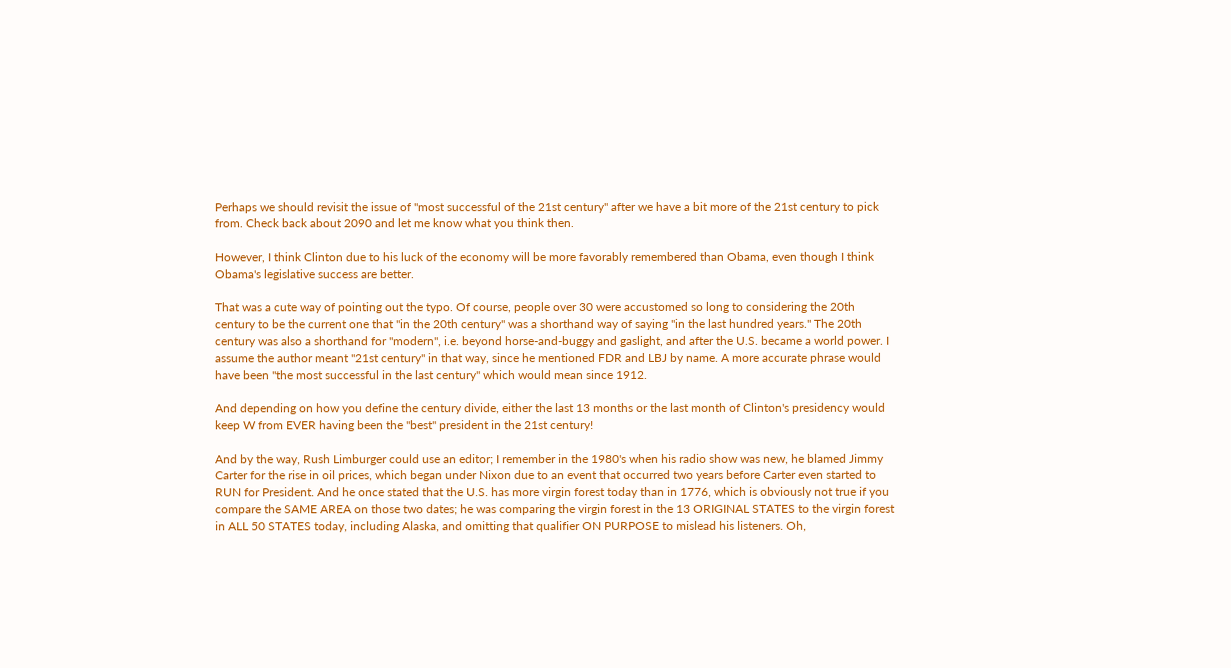Perhaps we should revisit the issue of "most successful of the 21st century" after we have a bit more of the 21st century to pick from. Check back about 2090 and let me know what you think then.

However, I think Clinton due to his luck of the economy will be more favorably remembered than Obama, even though I think Obama's legislative success are better.

That was a cute way of pointing out the typo. Of course, people over 30 were accustomed so long to considering the 20th century to be the current one that "in the 20th century" was a shorthand way of saying "in the last hundred years." The 20th century was also a shorthand for "modern", i.e. beyond horse-and-buggy and gaslight, and after the U.S. became a world power. I assume the author meant "21st century" in that way, since he mentioned FDR and LBJ by name. A more accurate phrase would have been "the most successful in the last century" which would mean since 1912.

And depending on how you define the century divide, either the last 13 months or the last month of Clinton's presidency would keep W from EVER having been the "best" president in the 21st century!

And by the way, Rush Limburger could use an editor; I remember in the 1980's when his radio show was new, he blamed Jimmy Carter for the rise in oil prices, which began under Nixon due to an event that occurred two years before Carter even started to RUN for President. And he once stated that the U.S. has more virgin forest today than in 1776, which is obviously not true if you compare the SAME AREA on those two dates; he was comparing the virgin forest in the 13 ORIGINAL STATES to the virgin forest in ALL 50 STATES today, including Alaska, and omitting that qualifier ON PURPOSE to mislead his listeners. Oh,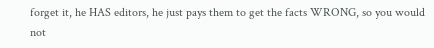forget it, he HAS editors, he just pays them to get the facts WRONG, so you would not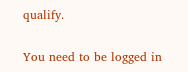qualify.

You need to be logged in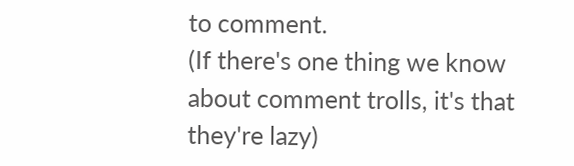to comment.
(If there's one thing we know about comment trolls, it's that they're lazy)